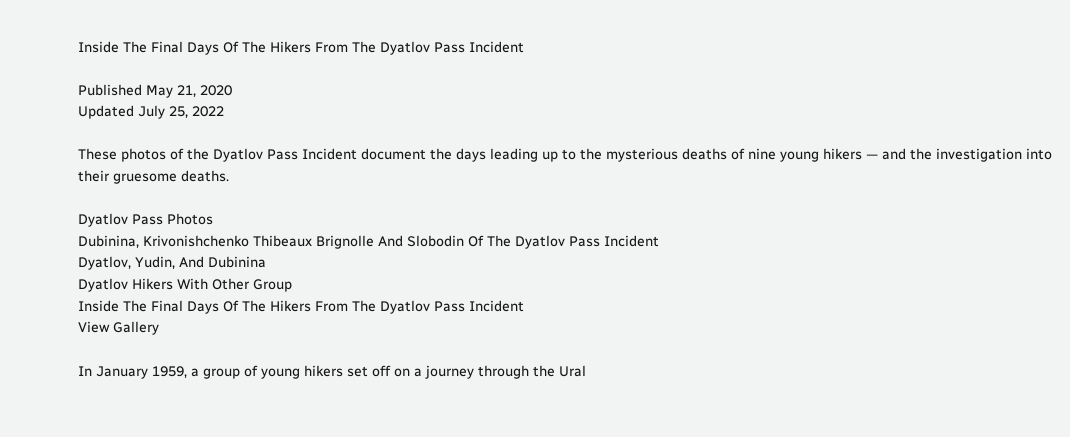Inside The Final Days Of The Hikers From The Dyatlov Pass Incident

Published May 21, 2020
Updated July 25, 2022

These photos of the Dyatlov Pass Incident document the days leading up to the mysterious deaths of nine young hikers — and the investigation into their gruesome deaths.

Dyatlov Pass Photos
Dubinina, Krivonishchenko Thibeaux Brignolle And Slobodin Of The Dyatlov Pass Incident
Dyatlov, Yudin, And Dubinina
Dyatlov Hikers With Other Group
Inside The Final Days Of The Hikers From The Dyatlov Pass Incident
View Gallery

In January 1959, a group of young hikers set off on a journey through the Ural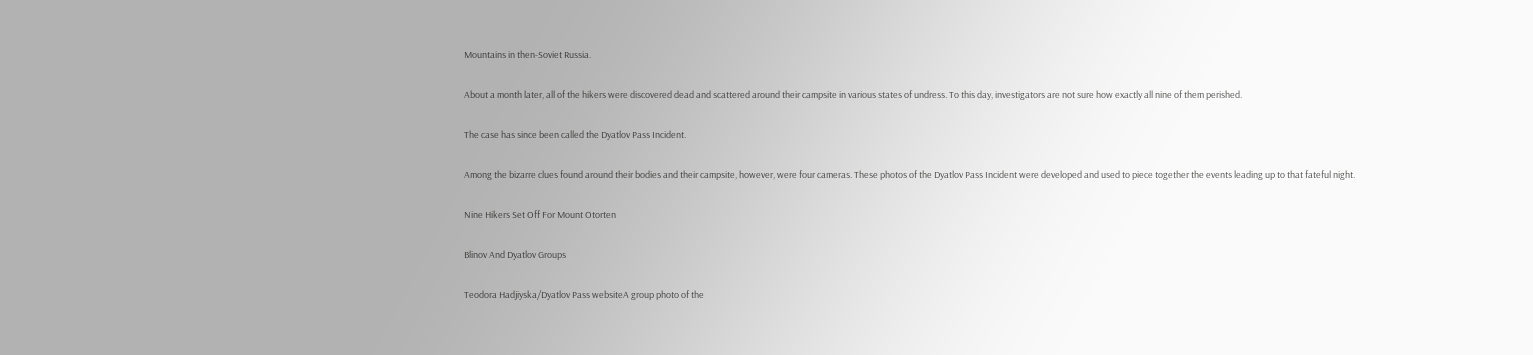Mountains in then-Soviet Russia.

About a month later, all of the hikers were discovered dead and scattered around their campsite in various states of undress. To this day, investigators are not sure how exactly all nine of them perished.

The case has since been called the Dyatlov Pass Incident.

Among the bizarre clues found around their bodies and their campsite, however, were four cameras. These photos of the Dyatlov Pass Incident were developed and used to piece together the events leading up to that fateful night.

Nine Hikers Set Off For Mount Otorten

Blinov And Dyatlov Groups

Teodora Hadjiyska/Dyatlov Pass websiteA group photo of the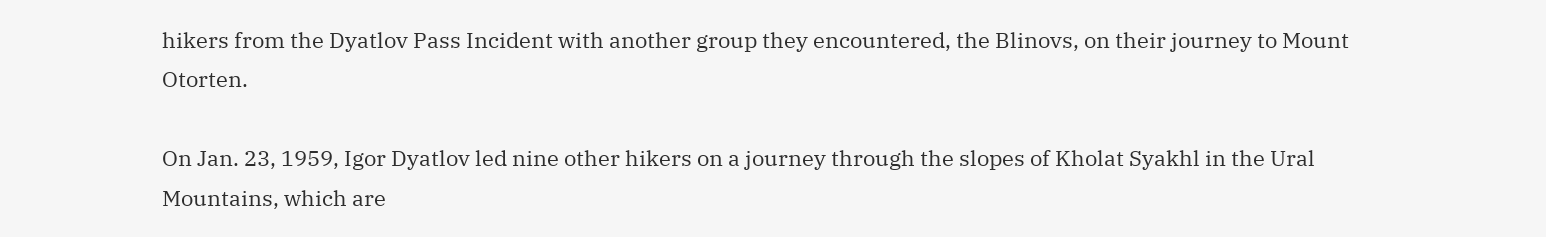hikers from the Dyatlov Pass Incident with another group they encountered, the Blinovs, on their journey to Mount Otorten.

On Jan. 23, 1959, Igor Dyatlov led nine other hikers on a journey through the slopes of Kholat Syakhl in the Ural Mountains, which are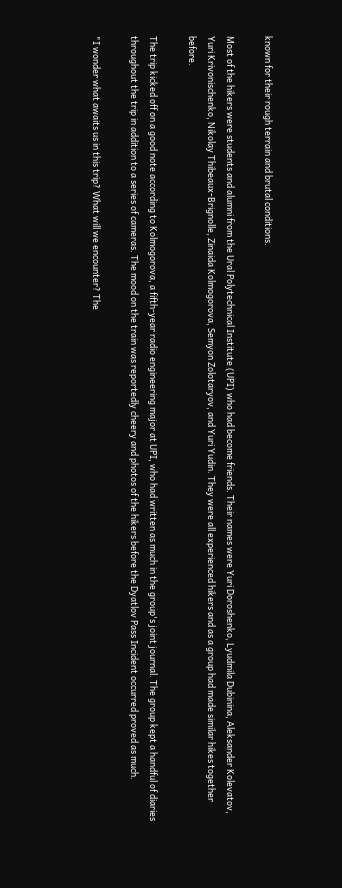known for their rough terrain and brutal conditions.

Most of the hikers were students and alumni from the Ural Polytechnical Institute (UPI) who had become friends. Their names were Yuri Doroshenko, Lyudmila Dubinina, Aleksander Kolevatov, Yuri Krivonischenko, Nikolay Thibeaux-Brignolle, Zinaida Kolmogorova, Semyon Zolotaryov, and Yuri Yudin. They were all experienced hikers and as a group had made similar hikes together before.

The trip kicked off on a good note according to Kolmogorova, a fifth-year radio engineering major at UPI, who had written as much in the group's joint journal. The group kept a handful of diaries throughout the trip in addition to a series of cameras. The mood on the train was reportedly cheery and photos of the hikers before the Dyatlov Pass Incident occurred proved as much.

"I wonder what awaits us in this trip? What will we encounter? The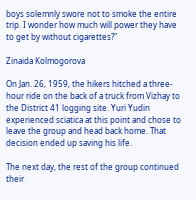boys solemnly swore not to smoke the entire trip. I wonder how much will power they have to get by without cigarettes?"

Zinaida Kolmogorova

On Jan. 26, 1959, the hikers hitched a three-hour ride on the back of a truck from Vizhay to the District 41 logging site. Yuri Yudin experienced sciatica at this point and chose to leave the group and head back home. That decision ended up saving his life.

The next day, the rest of the group continued their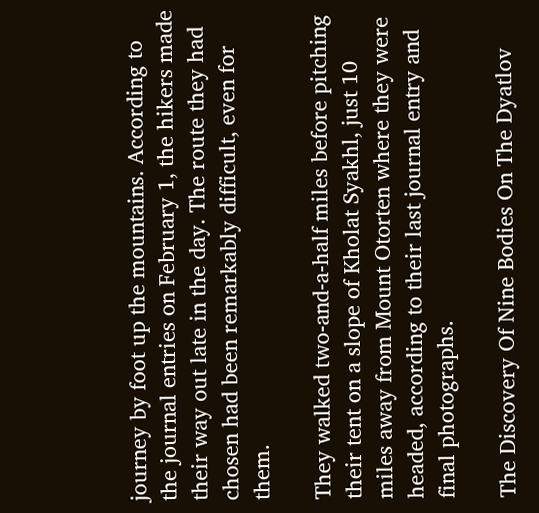journey by foot up the mountains. According to the journal entries on February 1, the hikers made their way out late in the day. The route they had chosen had been remarkably difficult, even for them.

They walked two-and-a-half miles before pitching their tent on a slope of Kholat Syakhl, just 10 miles away from Mount Otorten where they were headed, according to their last journal entry and final photographs.

The Discovery Of Nine Bodies On The Dyatlov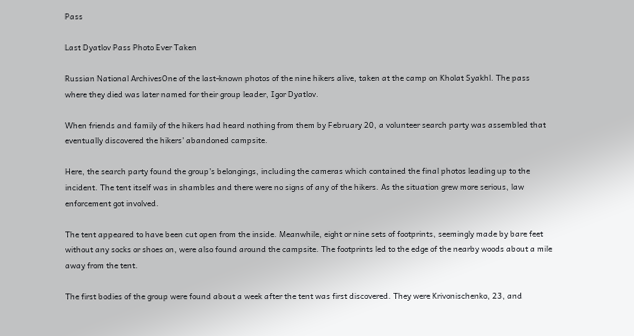Pass

Last Dyatlov Pass Photo Ever Taken

Russian National ArchivesOne of the last-known photos of the nine hikers alive, taken at the camp on Kholat Syakhl. The pass where they died was later named for their group leader, Igor Dyatlov.

When friends and family of the hikers had heard nothing from them by February 20, a volunteer search party was assembled that eventually discovered the hikers' abandoned campsite.

Here, the search party found the group's belongings, including the cameras which contained the final photos leading up to the incident. The tent itself was in shambles and there were no signs of any of the hikers. As the situation grew more serious, law enforcement got involved.

The tent appeared to have been cut open from the inside. Meanwhile, eight or nine sets of footprints, seemingly made by bare feet without any socks or shoes on, were also found around the campsite. The footprints led to the edge of the nearby woods about a mile away from the tent.

The first bodies of the group were found about a week after the tent was first discovered. They were Krivonischenko, 23, and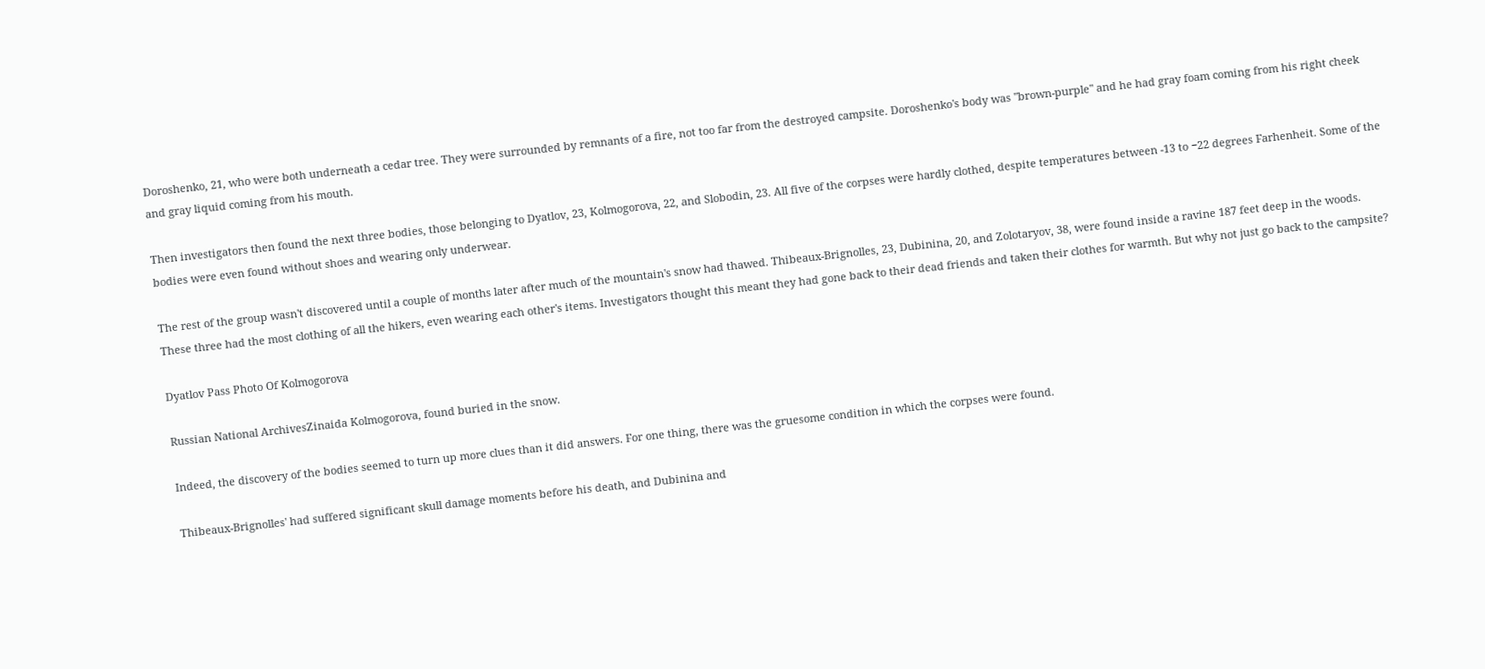Doroshenko, 21, who were both underneath a cedar tree. They were surrounded by remnants of a fire, not too far from the destroyed campsite. Doroshenko's body was "brown-purple" and he had gray foam coming from his right cheek and gray liquid coming from his mouth.

Then investigators then found the next three bodies, those belonging to Dyatlov, 23, Kolmogorova, 22, and Slobodin, 23. All five of the corpses were hardly clothed, despite temperatures between -13 to −22 degrees Farhenheit. Some of the bodies were even found without shoes and wearing only underwear.

The rest of the group wasn't discovered until a couple of months later after much of the mountain's snow had thawed. Thibeaux-Brignolles, 23, Dubinina, 20, and Zolotaryov, 38, were found inside a ravine 187 feet deep in the woods. These three had the most clothing of all the hikers, even wearing each other's items. Investigators thought this meant they had gone back to their dead friends and taken their clothes for warmth. But why not just go back to the campsite?

Dyatlov Pass Photo Of Kolmogorova

Russian National ArchivesZinaida Kolmogorova, found buried in the snow.

Indeed, the discovery of the bodies seemed to turn up more clues than it did answers. For one thing, there was the gruesome condition in which the corpses were found.

Thibeaux-Brignolles' had suffered significant skull damage moments before his death, and Dubinina and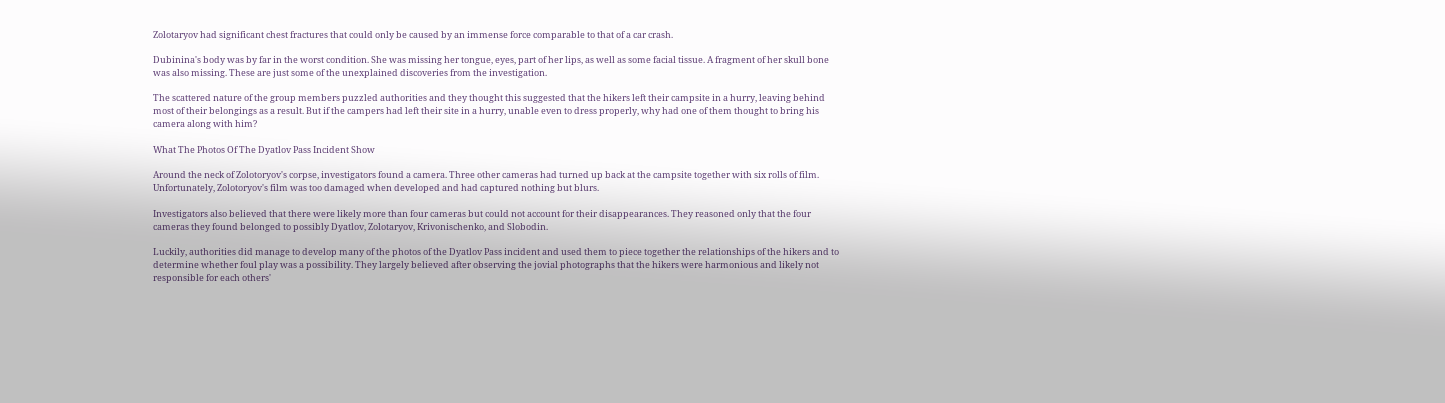Zolotaryov had significant chest fractures that could only be caused by an immense force comparable to that of a car crash.

Dubinina's body was by far in the worst condition. She was missing her tongue, eyes, part of her lips, as well as some facial tissue. A fragment of her skull bone was also missing. These are just some of the unexplained discoveries from the investigation.

The scattered nature of the group members puzzled authorities and they thought this suggested that the hikers left their campsite in a hurry, leaving behind most of their belongings as a result. But if the campers had left their site in a hurry, unable even to dress properly, why had one of them thought to bring his camera along with him?

What The Photos Of The Dyatlov Pass Incident Show

Around the neck of Zolotoryov's corpse, investigators found a camera. Three other cameras had turned up back at the campsite together with six rolls of film. Unfortunately, Zolotoryov's film was too damaged when developed and had captured nothing but blurs.

Investigators also believed that there were likely more than four cameras but could not account for their disappearances. They reasoned only that the four cameras they found belonged to possibly Dyatlov, Zolotaryov, Krivonischenko, and Slobodin.

Luckily, authorities did manage to develop many of the photos of the Dyatlov Pass incident and used them to piece together the relationships of the hikers and to determine whether foul play was a possibility. They largely believed after observing the jovial photographs that the hikers were harmonious and likely not responsible for each others'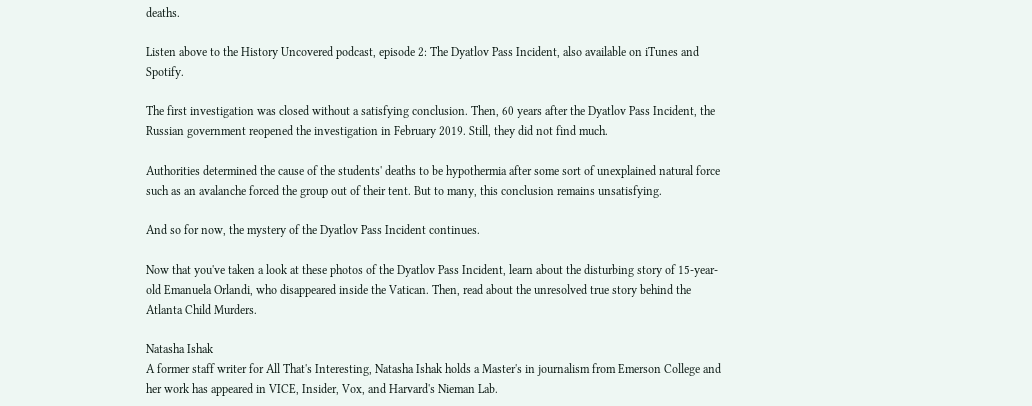deaths.

Listen above to the History Uncovered podcast, episode 2: The Dyatlov Pass Incident, also available on iTunes and Spotify.

The first investigation was closed without a satisfying conclusion. Then, 60 years after the Dyatlov Pass Incident, the Russian government reopened the investigation in February 2019. Still, they did not find much.

Authorities determined the cause of the students' deaths to be hypothermia after some sort of unexplained natural force such as an avalanche forced the group out of their tent. But to many, this conclusion remains unsatisfying.

And so for now, the mystery of the Dyatlov Pass Incident continues.

Now that you've taken a look at these photos of the Dyatlov Pass Incident, learn about the disturbing story of 15-year-old Emanuela Orlandi, who disappeared inside the Vatican. Then, read about the unresolved true story behind the Atlanta Child Murders.

Natasha Ishak
A former staff writer for All That's Interesting, Natasha Ishak holds a Master's in journalism from Emerson College and her work has appeared in VICE, Insider, Vox, and Harvard's Nieman Lab.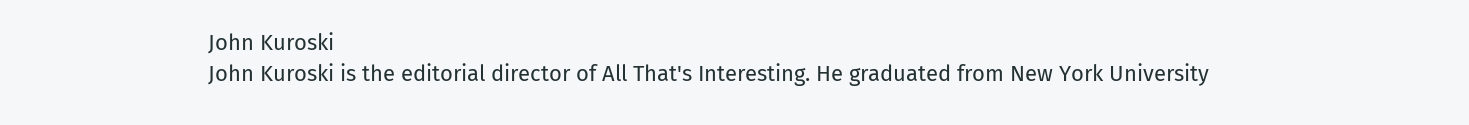John Kuroski
John Kuroski is the editorial director of All That's Interesting. He graduated from New York University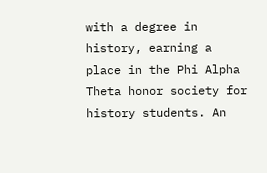with a degree in history, earning a place in the Phi Alpha Theta honor society for history students. An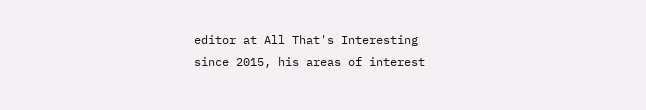editor at All That's Interesting since 2015, his areas of interest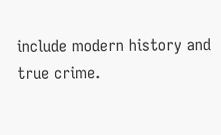include modern history and true crime.